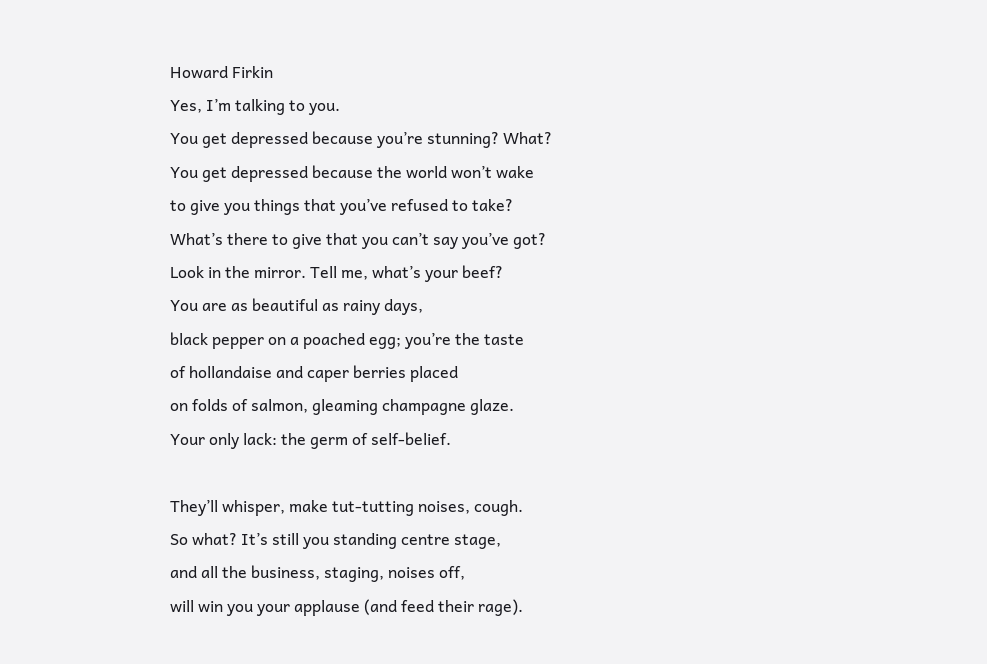Howard Firkin
Yes, I’m talking to you.
You get depressed because you’re stunning? What?
You get depressed because the world won’t wake
to give you things that you’ve refused to take?
What’s there to give that you can’t say you’ve got?
Look in the mirror. Tell me, what’s your beef?
You are as beautiful as rainy days,
black pepper on a poached egg; you’re the taste
of hollandaise and caper berries placed
on folds of salmon, gleaming champagne glaze.
Your only lack: the germ of self-belief.

They’ll whisper, make tut-tutting noises, cough.
So what? It’s still you standing centre stage,
and all the business, staging, noises off,
will win you your applause (and feed their rage).